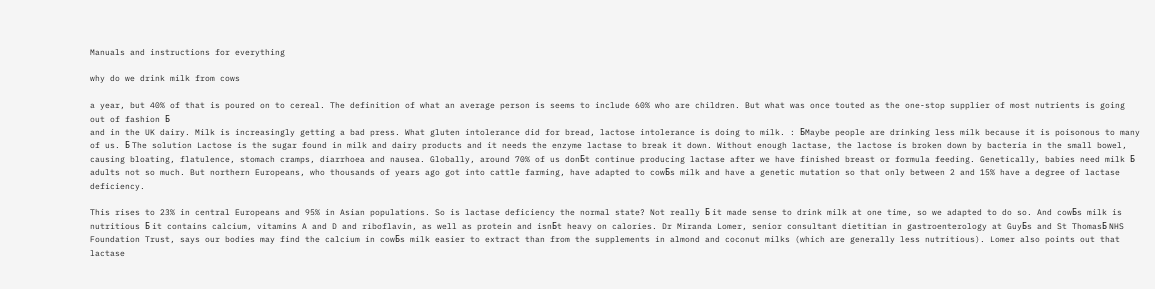Manuals and instructions for everything

why do we drink milk from cows

a year, but 40% of that is poured on to cereal. The definition of what an average person is seems to include 60% who are children. But what was once touted as the one-stop supplier of most nutrients is going out of fashion Б
and in the UK dairy. Milk is increasingly getting a bad press. What gluten intolerance did for bread, lactose intolerance is doing to milk. : БMaybe people are drinking less milk because it is poisonous to many of us. Б The solution Lactose is the sugar found in milk and dairy products and it needs the enzyme lactase to break it down. Without enough lactase, the lactose is broken down by bacteria in the small bowel, causing bloating, flatulence, stomach cramps, diarrhoea and nausea. Globally, around 70% of us donБt continue producing lactase after we have finished breast or formula feeding. Genetically, babies need milk Б adults not so much. But northern Europeans, who thousands of years ago got into cattle farming, have adapted to cowБs milk and have a genetic mutation so that only between 2 and 15% have a degree of lactase deficiency.

This rises to 23% in central Europeans and 95% in Asian populations. So is lactase deficiency the normal state? Not really Б it made sense to drink milk at one time, so we adapted to do so. And cowБs milk is nutritious Б it contains calcium, vitamins A and D and riboflavin, as well as protein and isnБt heavy on calories. Dr Miranda Lomer, senior consultant dietitian in gastroenterology at GuyБs and St ThomasБ NHS Foundation Trust, says our bodies may find the calcium in cowБs milk easier to extract than from the supplements in almond and coconut milks (which are generally less nutritious). Lomer also points out that lactase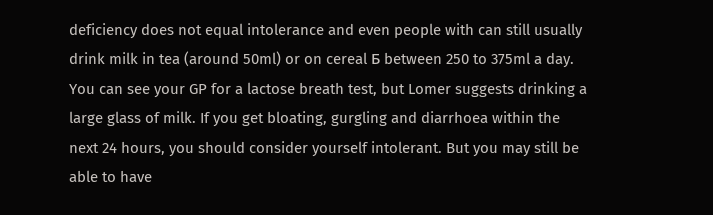deficiency does not equal intolerance and even people with can still usually drink milk in tea (around 50ml) or on cereal Б between 250 to 375ml a day. You can see your GP for a lactose breath test, but Lomer suggests drinking a large glass of milk. If you get bloating, gurgling and diarrhoea within the next 24 hours, you should consider yourself intolerant. But you may still be able to have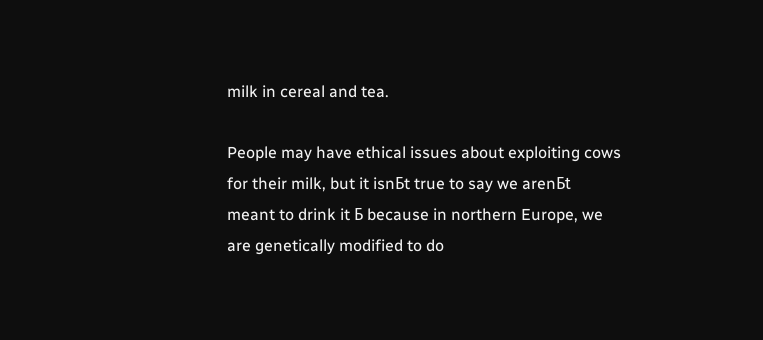milk in cereal and tea.

People may have ethical issues about exploiting cows for their milk, but it isnБt true to say we arenБt meant to drink it Б because in northern Europe, we are genetically modified to do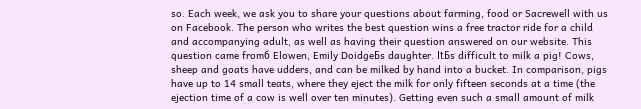so. Each week, we ask you to share your questions about farming, food or Sacrewell with us on Facebook. The person who writes the best question wins a free tractor ride for a child and accompanying adult, as well as having their question answered on our website. This question came fromб Elowen, Emily DoidgeБs daughter. ItБs difficult to milk a pig! Cows, sheep and goats have udders, and can be milked by hand into a bucket. In comparison, pigs have up to 14 small teats, where they eject the milk for only fifteen seconds at a time (the ejection time of a cow is well over ten minutes). Getting even such a small amount of milk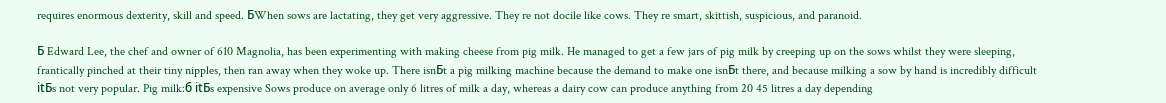requires enormous dexterity, skill and speed. БWhen sows are lactating, they get very aggressive. They re not docile like cows. They re smart, skittish, suspicious, and paranoid.

Б Edward Lee, the chef and owner of 610 Magnolia, has been experimenting with making cheese from pig milk. He managed to get a few jars of pig milk by creeping up on the sows whilst they were sleeping, frantically pinched at their tiny nipples, then ran away when they woke up. There isnБt a pig milking machine because the demand to make one isnБt there, and because milking a sow by hand is incredibly difficult itБs not very popular. Pig milk:б itБs expensive Sows produce on average only 6 litres of milk a day, whereas a dairy cow can produce anything from 20 45 litres a day depending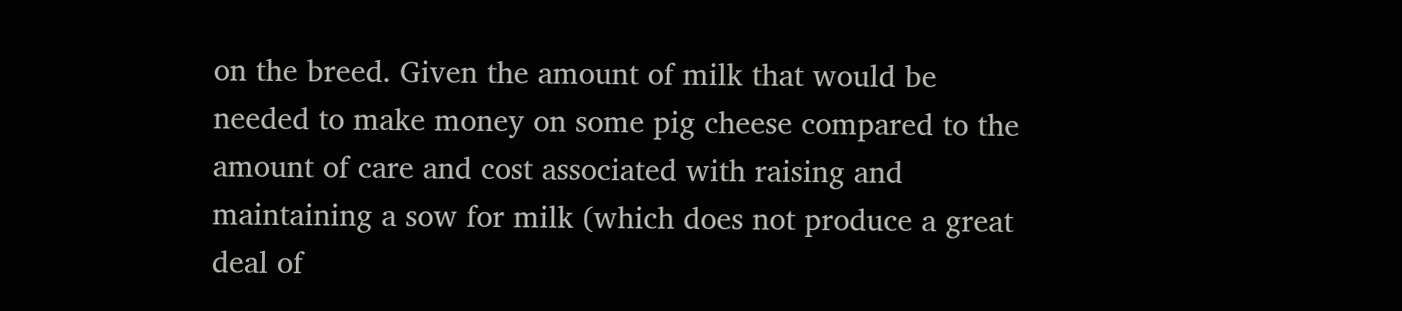on the breed. Given the amount of milk that would be needed to make money on some pig cheese compared to the amount of care and cost associated with raising and maintaining a sow for milk (which does not produce a great deal of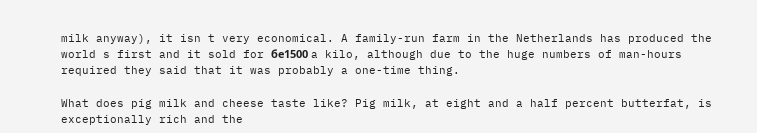milk anyway), it isn t very economical. A family-run farm in the Netherlands has produced the world s first and it sold for бе1500 a kilo, although due to the huge numbers of man-hours required they said that it was probably a one-time thing.

What does pig milk and cheese taste like? Pig milk, at eight and a half percent butterfat, is exceptionally rich and the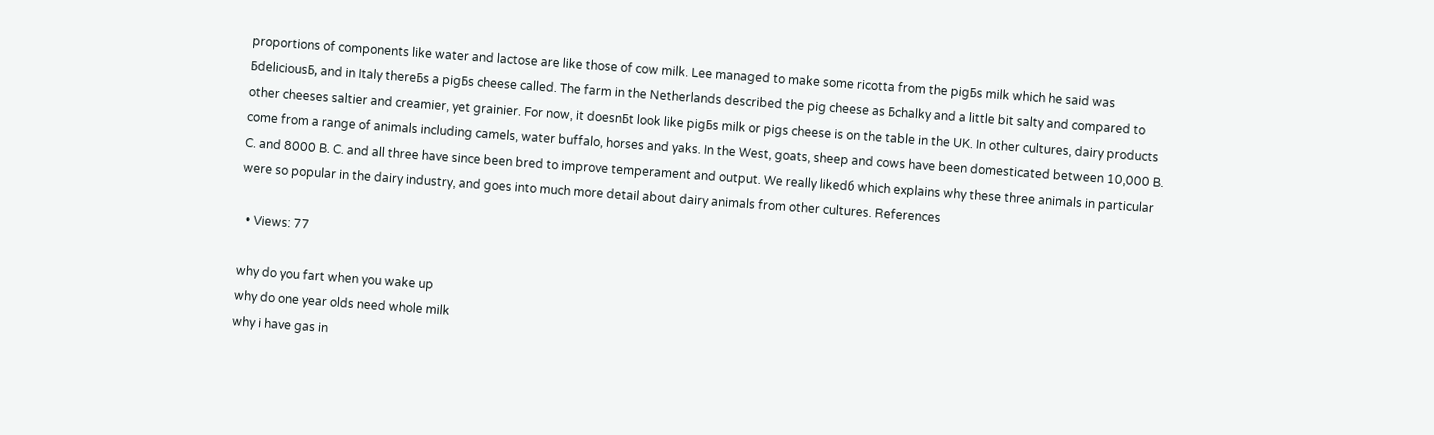proportions of components like water and lactose are like those of cow milk. Lee managed to make some ricotta from the pigБs milk which he said was БdeliciousБ, and in Italy thereБs a pigБs cheese called. The farm in the Netherlands described the pig cheese as Бchalky and a little bit salty and compared to other cheeses saltier and creamier, yet grainier. For now, it doesnБt look like pigБs milk or pigs cheese is on the table in the UK. In other cultures, dairy products come from a range of animals including camels, water buffalo, horses and yaks. In the West, goats, sheep and cows have been domesticated between 10,000 B. C. and 8000 B. C. and all three have since been bred to improve temperament and output. We really likedб which explains why these three animals in particular were so popular in the dairy industry, and goes into much more detail about dairy animals from other cultures. References

  • Views: 77

why do you fart when you wake up
why do one year olds need whole milk
why i have gas in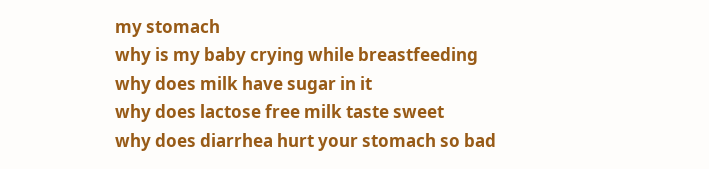my stomach
why is my baby crying while breastfeeding
why does milk have sugar in it
why does lactose free milk taste sweet
why does diarrhea hurt your stomach so bad